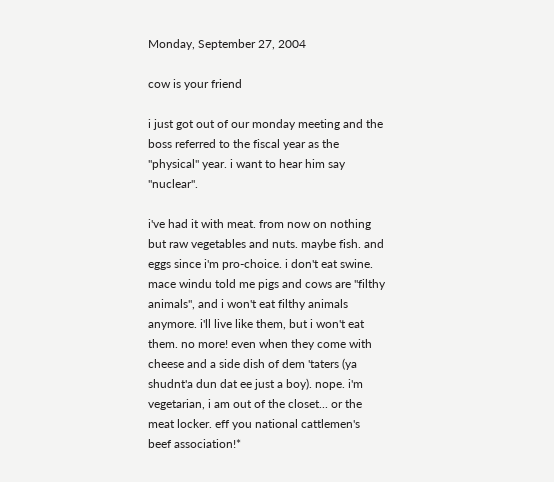Monday, September 27, 2004

cow is your friend

i just got out of our monday meeting and the boss referred to the fiscal year as the "physical" year. i want to hear him say "nuclear".

i've had it with meat. from now on nothing but raw vegetables and nuts. maybe fish. and eggs since i'm pro-choice. i don't eat swine. mace windu told me pigs and cows are "filthy animals", and i won't eat filthy animals anymore. i'll live like them, but i won't eat them. no more! even when they come with cheese and a side dish of dem 'taters (ya shudnt'a dun dat ee just a boy). nope. i'm vegetarian, i am out of the closet... or the meat locker. eff you national cattlemen's beef association!*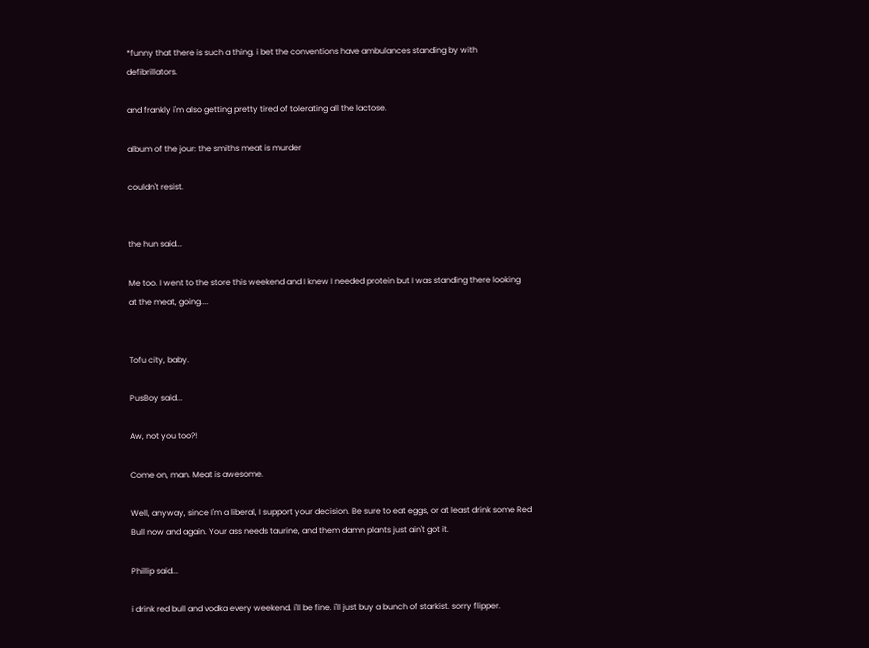*funny that there is such a thing. i bet the conventions have ambulances standing by with defibrillators.

and frankly i'm also getting pretty tired of tolerating all the lactose.

album of the jour: the smiths meat is murder

couldn't resist.


the hun said...

Me too. I went to the store this weekend and I knew I needed protein but I was standing there looking at the meat, going....


Tofu city, baby.

PusBoy said...

Aw, not you too?!

Come on, man. Meat is awesome.

Well, anyway, since I'm a liberal, I support your decision. Be sure to eat eggs, or at least drink some Red Bull now and again. Your ass needs taurine, and them damn plants just ain't got it.

Phillip said...

i drink red bull and vodka every weekend. i'll be fine. i'll just buy a bunch of starkist. sorry flipper.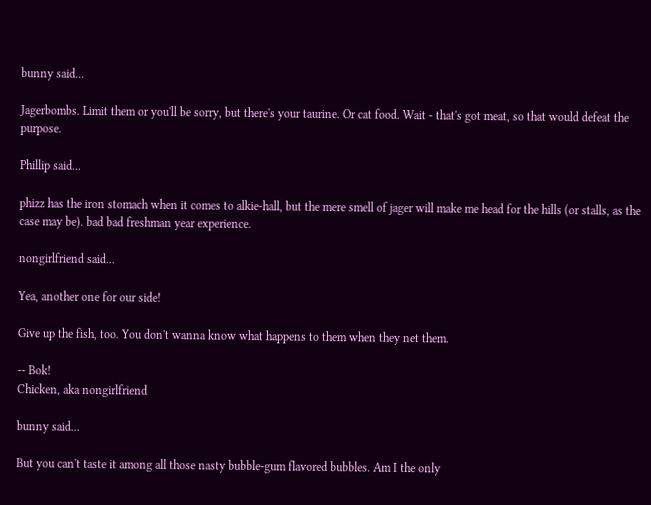bunny said...

Jagerbombs. Limit them or you'll be sorry, but there's your taurine. Or cat food. Wait - that's got meat, so that would defeat the purpose.

Phillip said...

phizz has the iron stomach when it comes to alkie-hall, but the mere smell of jager will make me head for the hills (or stalls, as the case may be). bad bad freshman year experience.

nongirlfriend said...

Yea, another one for our side!

Give up the fish, too. You don't wanna know what happens to them when they net them.

-- Bok!
Chicken, aka nongirlfriend

bunny said...

But you can't taste it among all those nasty bubble-gum flavored bubbles. Am I the only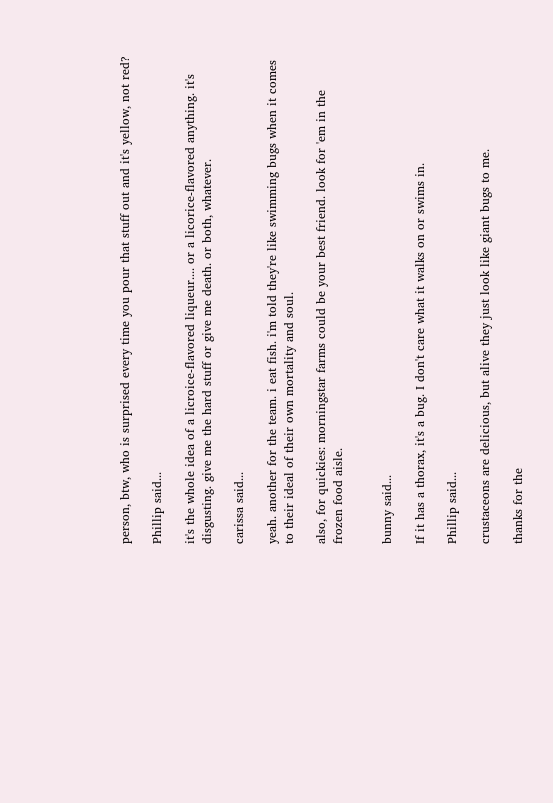person, btw, who is surprised every time you pour that stuff out and it's yellow, not red?

Phillip said...

it's the whole idea of a licroice-flavored liqueur.... or a licorice-flavored anything. it's disgusting. give me the hard stuff or give me death. or both, whatever.

carissa said...

yeah. another for the team. i eat fish. i'm told they're like swimming bugs when it comes to their ideal of their own mortality and soul.

also, for quickies: morningstar farms could be your best friend. look for 'em in the frozen food aisle.


bunny said...

If it has a thorax, it's a bug. I don't care what it walks on or swims in.

Phillip said...

crustaceons are delicious, but alive they just look like giant bugs to me.

thanks for the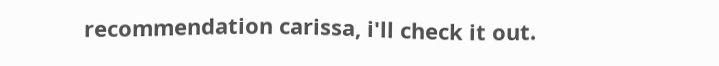recommendation carissa, i'll check it out.